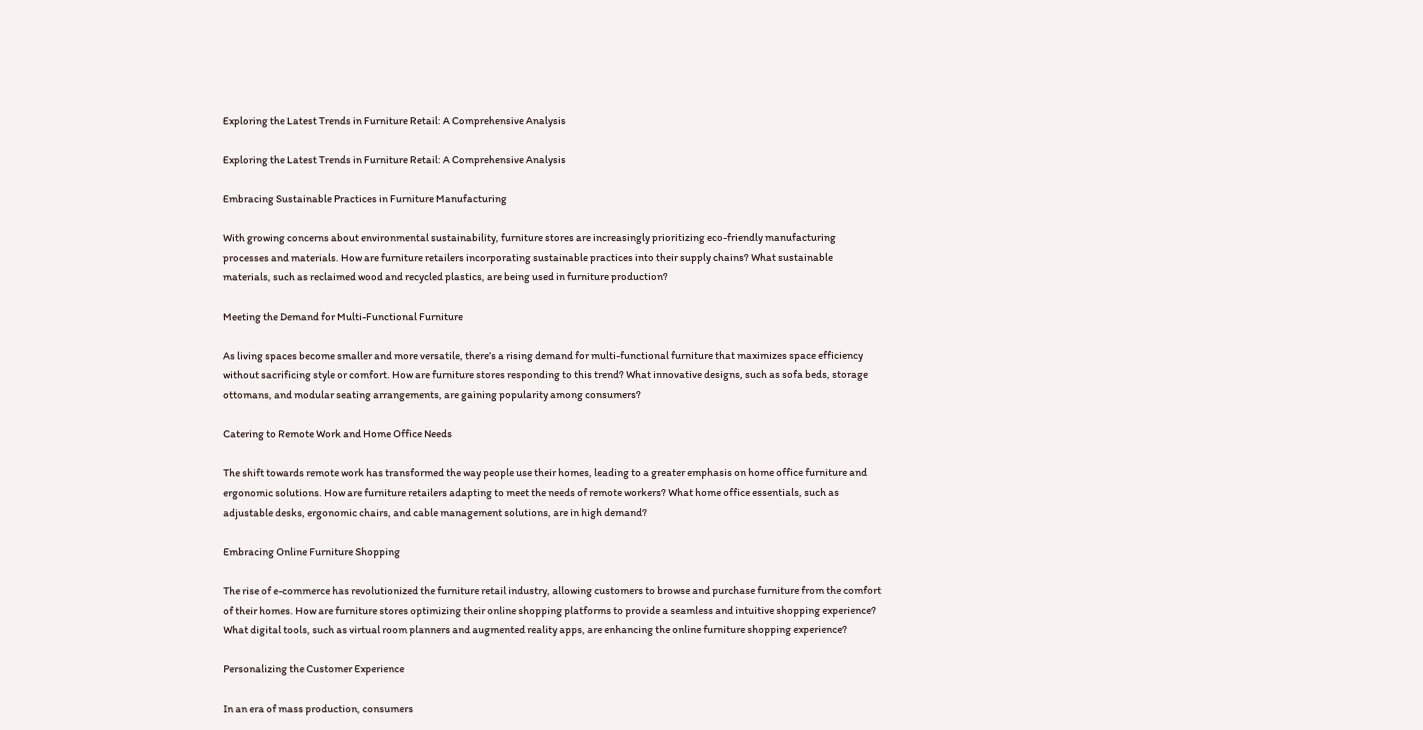Exploring the Latest Trends in Furniture Retail: A Comprehensive Analysis

Exploring the Latest Trends in Furniture Retail: A Comprehensive Analysis

Embracing Sustainable Practices in Furniture Manufacturing

With growing concerns about environmental sustainability, furniture stores are increasingly prioritizing eco-friendly manufacturing processes and materials. How are furniture retailers incorporating sustainable practices into their supply chains? What sustainable materials, such as reclaimed wood and recycled plastics, are being used in furniture production?

Meeting the Demand for Multi-Functional Furniture

As living spaces become smaller and more versatile, there’s a rising demand for multi-functional furniture that maximizes space efficiency without sacrificing style or comfort. How are furniture stores responding to this trend? What innovative designs, such as sofa beds, storage ottomans, and modular seating arrangements, are gaining popularity among consumers?

Catering to Remote Work and Home Office Needs

The shift towards remote work has transformed the way people use their homes, leading to a greater emphasis on home office furniture and ergonomic solutions. How are furniture retailers adapting to meet the needs of remote workers? What home office essentials, such as adjustable desks, ergonomic chairs, and cable management solutions, are in high demand?

Embracing Online Furniture Shopping

The rise of e-commerce has revolutionized the furniture retail industry, allowing customers to browse and purchase furniture from the comfort of their homes. How are furniture stores optimizing their online shopping platforms to provide a seamless and intuitive shopping experience? What digital tools, such as virtual room planners and augmented reality apps, are enhancing the online furniture shopping experience?

Personalizing the Customer Experience

In an era of mass production, consumers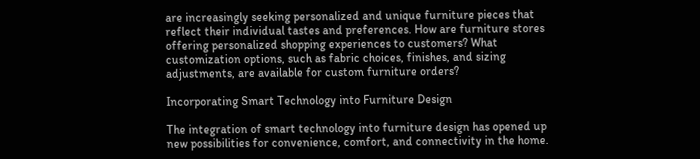are increasingly seeking personalized and unique furniture pieces that reflect their individual tastes and preferences. How are furniture stores offering personalized shopping experiences to customers? What customization options, such as fabric choices, finishes, and sizing adjustments, are available for custom furniture orders?

Incorporating Smart Technology into Furniture Design

The integration of smart technology into furniture design has opened up new possibilities for convenience, comfort, and connectivity in the home.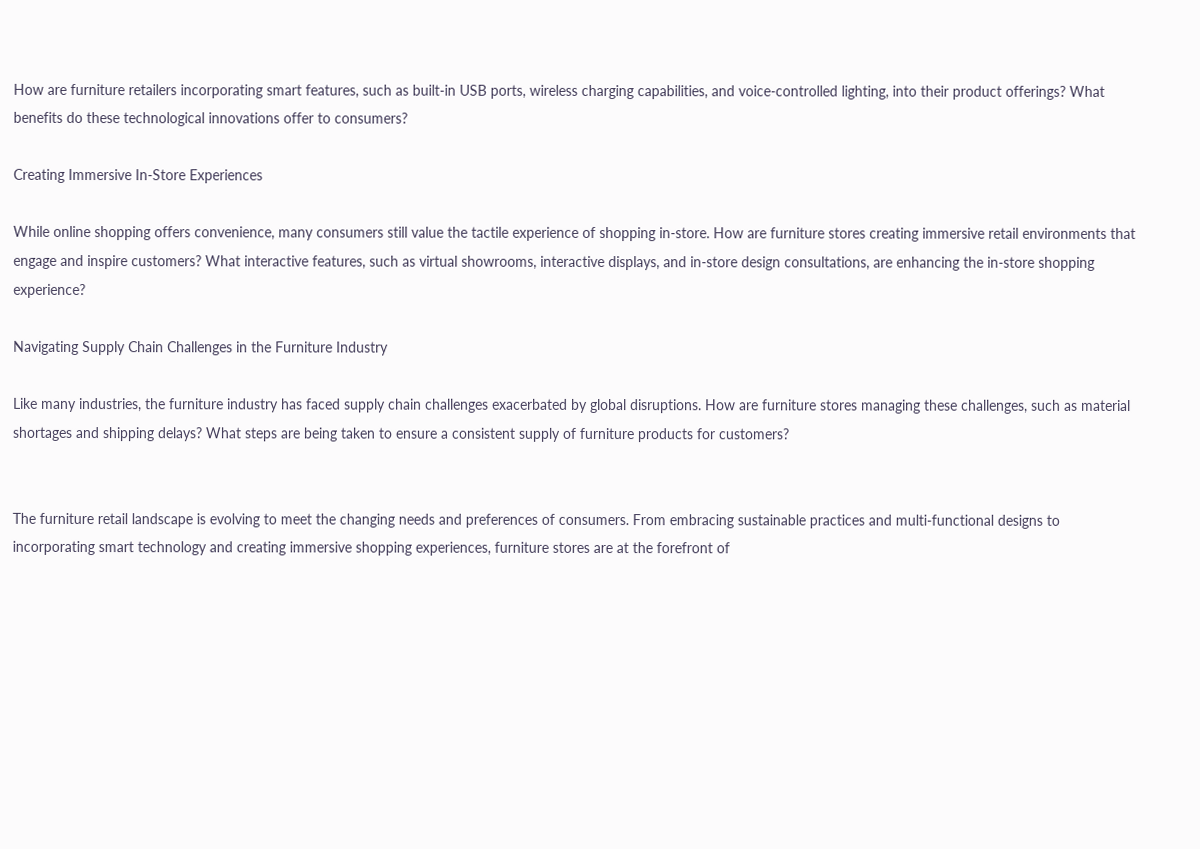How are furniture retailers incorporating smart features, such as built-in USB ports, wireless charging capabilities, and voice-controlled lighting, into their product offerings? What benefits do these technological innovations offer to consumers?

Creating Immersive In-Store Experiences

While online shopping offers convenience, many consumers still value the tactile experience of shopping in-store. How are furniture stores creating immersive retail environments that engage and inspire customers? What interactive features, such as virtual showrooms, interactive displays, and in-store design consultations, are enhancing the in-store shopping experience?

Navigating Supply Chain Challenges in the Furniture Industry

Like many industries, the furniture industry has faced supply chain challenges exacerbated by global disruptions. How are furniture stores managing these challenges, such as material shortages and shipping delays? What steps are being taken to ensure a consistent supply of furniture products for customers?


The furniture retail landscape is evolving to meet the changing needs and preferences of consumers. From embracing sustainable practices and multi-functional designs to incorporating smart technology and creating immersive shopping experiences, furniture stores are at the forefront of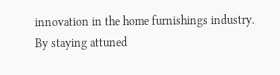innovation in the home furnishings industry. By staying attuned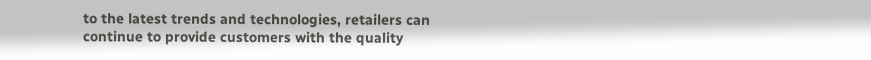to the latest trends and technologies, retailers can continue to provide customers with the quality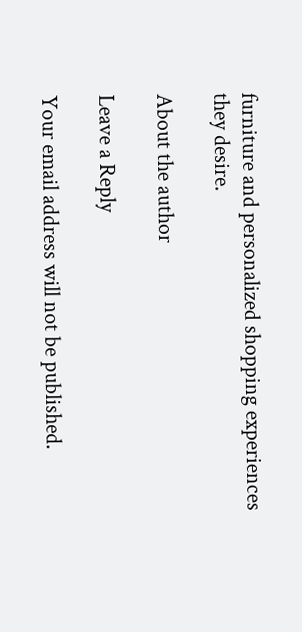furniture and personalized shopping experiences they desire.

About the author

Leave a Reply

Your email address will not be published.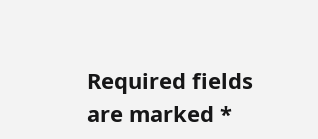Required fields are marked *